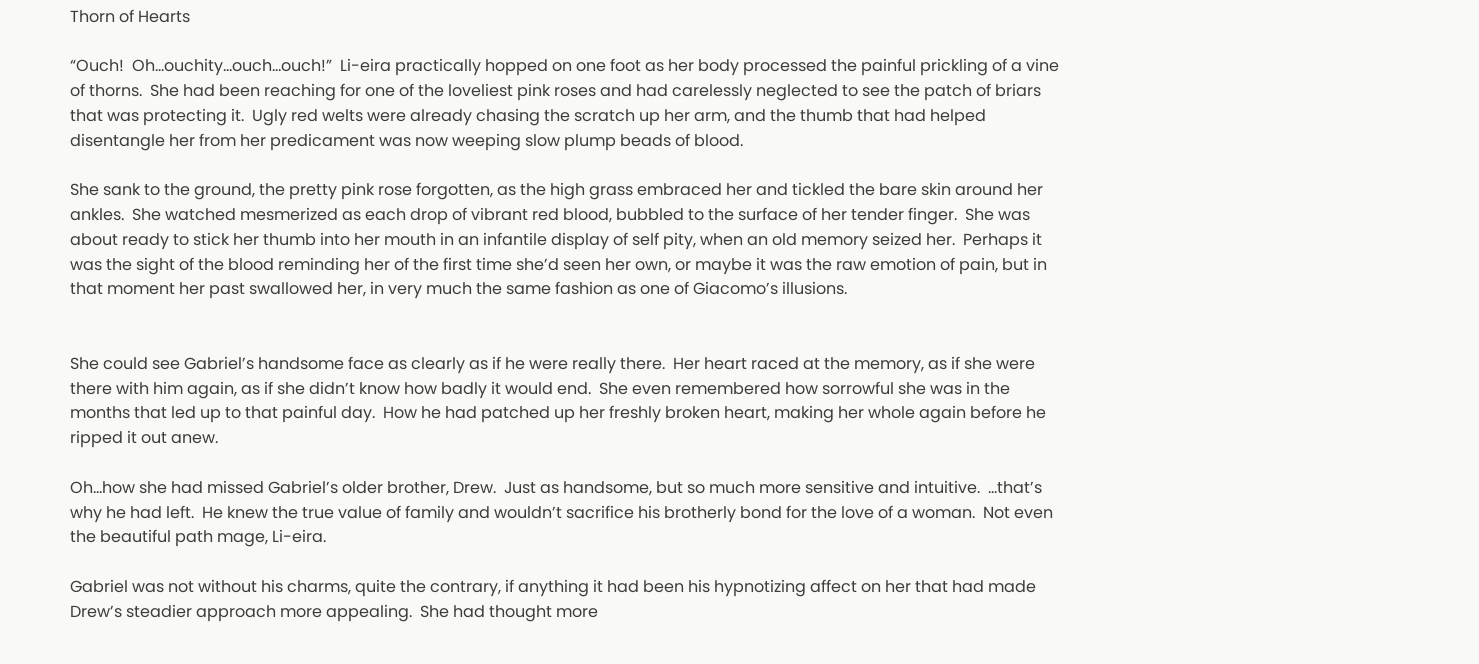Thorn of Hearts

“Ouch!  Oh…ouchity…ouch…ouch!”  Li-eira practically hopped on one foot as her body processed the painful prickling of a vine of thorns.  She had been reaching for one of the loveliest pink roses and had carelessly neglected to see the patch of briars that was protecting it.  Ugly red welts were already chasing the scratch up her arm, and the thumb that had helped disentangle her from her predicament was now weeping slow plump beads of blood.

She sank to the ground, the pretty pink rose forgotten, as the high grass embraced her and tickled the bare skin around her ankles.  She watched mesmerized as each drop of vibrant red blood, bubbled to the surface of her tender finger.  She was about ready to stick her thumb into her mouth in an infantile display of self pity, when an old memory seized her.  Perhaps it was the sight of the blood reminding her of the first time she’d seen her own, or maybe it was the raw emotion of pain, but in that moment her past swallowed her, in very much the same fashion as one of Giacomo’s illusions.


She could see Gabriel’s handsome face as clearly as if he were really there.  Her heart raced at the memory, as if she were there with him again, as if she didn’t know how badly it would end.  She even remembered how sorrowful she was in the months that led up to that painful day.  How he had patched up her freshly broken heart, making her whole again before he ripped it out anew.

Oh…how she had missed Gabriel’s older brother, Drew.  Just as handsome, but so much more sensitive and intuitive.  …that’s why he had left.  He knew the true value of family and wouldn’t sacrifice his brotherly bond for the love of a woman.  Not even the beautiful path mage, Li-eira.

Gabriel was not without his charms, quite the contrary, if anything it had been his hypnotizing affect on her that had made Drew’s steadier approach more appealing.  She had thought more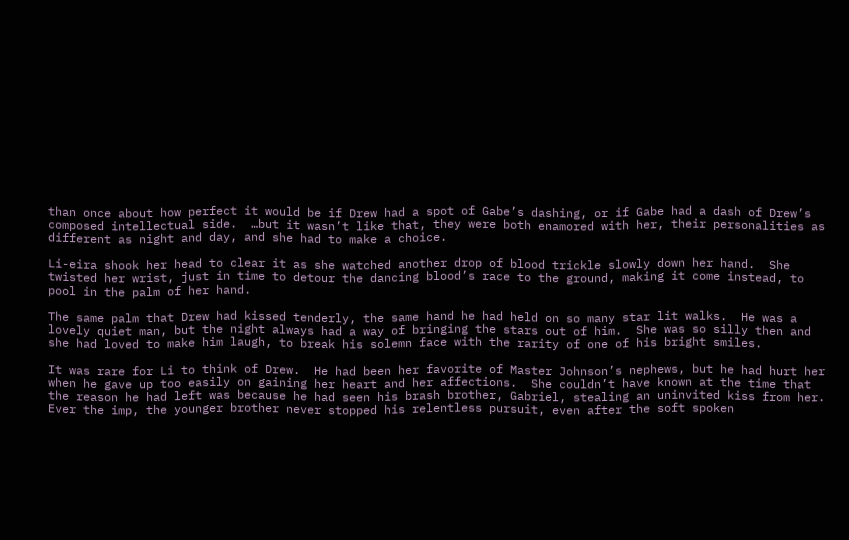than once about how perfect it would be if Drew had a spot of Gabe’s dashing, or if Gabe had a dash of Drew’s composed intellectual side.  …but it wasn’t like that, they were both enamored with her, their personalities as different as night and day, and she had to make a choice.

Li-eira shook her head to clear it as she watched another drop of blood trickle slowly down her hand.  She twisted her wrist, just in time to detour the dancing blood’s race to the ground, making it come instead, to pool in the palm of her hand.

The same palm that Drew had kissed tenderly, the same hand he had held on so many star lit walks.  He was a lovely quiet man, but the night always had a way of bringing the stars out of him.  She was so silly then and she had loved to make him laugh, to break his solemn face with the rarity of one of his bright smiles.

It was rare for Li to think of Drew.  He had been her favorite of Master Johnson’s nephews, but he had hurt her when he gave up too easily on gaining her heart and her affections.  She couldn’t have known at the time that the reason he had left was because he had seen his brash brother, Gabriel, stealing an uninvited kiss from her.  Ever the imp, the younger brother never stopped his relentless pursuit, even after the soft spoken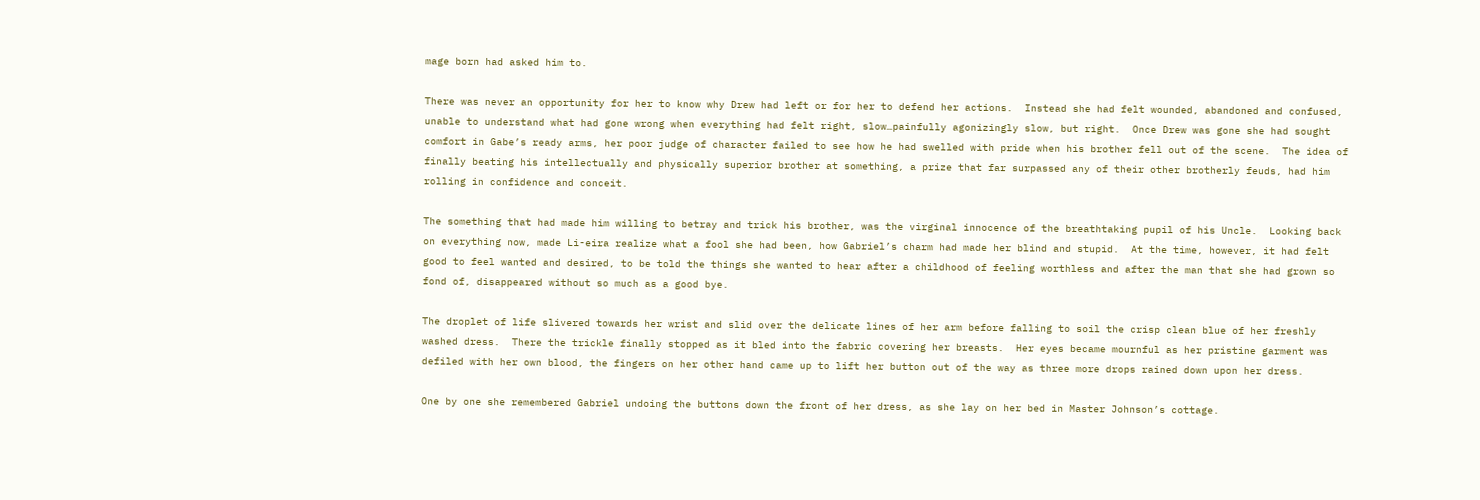mage born had asked him to.

There was never an opportunity for her to know why Drew had left or for her to defend her actions.  Instead she had felt wounded, abandoned and confused, unable to understand what had gone wrong when everything had felt right, slow…painfully agonizingly slow, but right.  Once Drew was gone she had sought comfort in Gabe’s ready arms, her poor judge of character failed to see how he had swelled with pride when his brother fell out of the scene.  The idea of finally beating his intellectually and physically superior brother at something, a prize that far surpassed any of their other brotherly feuds, had him rolling in confidence and conceit.

The something that had made him willing to betray and trick his brother, was the virginal innocence of the breathtaking pupil of his Uncle.  Looking back on everything now, made Li-eira realize what a fool she had been, how Gabriel’s charm had made her blind and stupid.  At the time, however, it had felt good to feel wanted and desired, to be told the things she wanted to hear after a childhood of feeling worthless and after the man that she had grown so fond of, disappeared without so much as a good bye.

The droplet of life slivered towards her wrist and slid over the delicate lines of her arm before falling to soil the crisp clean blue of her freshly washed dress.  There the trickle finally stopped as it bled into the fabric covering her breasts.  Her eyes became mournful as her pristine garment was defiled with her own blood, the fingers on her other hand came up to lift her button out of the way as three more drops rained down upon her dress.

One by one she remembered Gabriel undoing the buttons down the front of her dress, as she lay on her bed in Master Johnson’s cottage.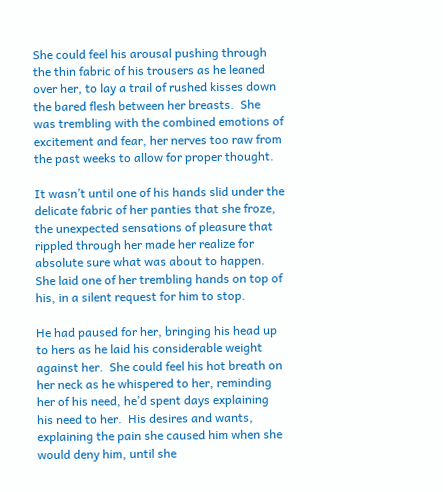She could feel his arousal pushing through the thin fabric of his trousers as he leaned over her, to lay a trail of rushed kisses down the bared flesh between her breasts.  She was trembling with the combined emotions of excitement and fear, her nerves too raw from the past weeks to allow for proper thought.

It wasn’t until one of his hands slid under the delicate fabric of her panties that she froze, the unexpected sensations of pleasure that rippled through her made her realize for absolute sure what was about to happen.  She laid one of her trembling hands on top of his, in a silent request for him to stop.

He had paused for her, bringing his head up to hers as he laid his considerable weight against her.  She could feel his hot breath on her neck as he whispered to her, reminding her of his need, he’d spent days explaining his need to her.  His desires and wants, explaining the pain she caused him when she would deny him, until she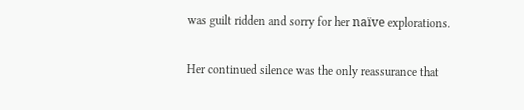was guilt ridden and sorry for her naïve explorations.

Her continued silence was the only reassurance that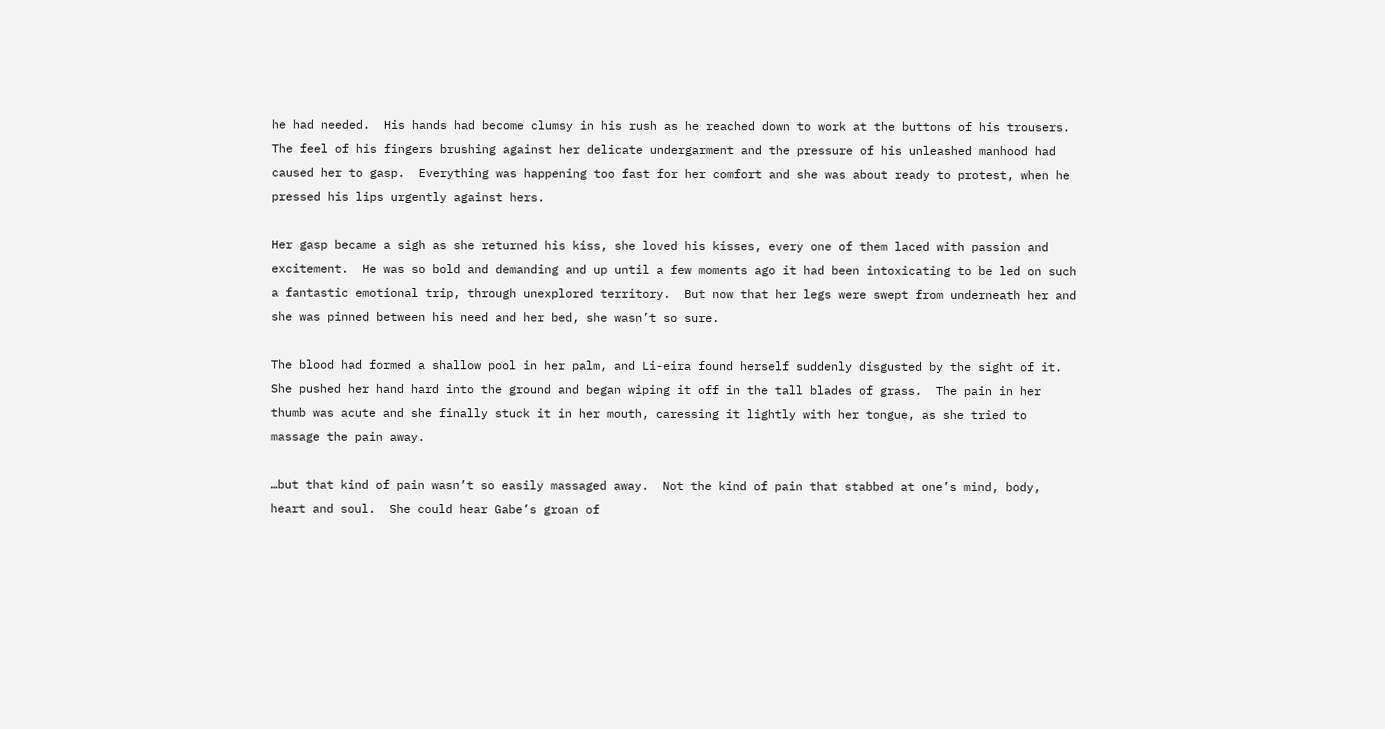he had needed.  His hands had become clumsy in his rush as he reached down to work at the buttons of his trousers.  The feel of his fingers brushing against her delicate undergarment and the pressure of his unleashed manhood had caused her to gasp.  Everything was happening too fast for her comfort and she was about ready to protest, when he pressed his lips urgently against hers.

Her gasp became a sigh as she returned his kiss, she loved his kisses, every one of them laced with passion and excitement.  He was so bold and demanding and up until a few moments ago it had been intoxicating to be led on such a fantastic emotional trip, through unexplored territory.  But now that her legs were swept from underneath her and she was pinned between his need and her bed, she wasn’t so sure.

The blood had formed a shallow pool in her palm, and Li-eira found herself suddenly disgusted by the sight of it.  She pushed her hand hard into the ground and began wiping it off in the tall blades of grass.  The pain in her thumb was acute and she finally stuck it in her mouth, caressing it lightly with her tongue, as she tried to massage the pain away.

…but that kind of pain wasn’t so easily massaged away.  Not the kind of pain that stabbed at one’s mind, body, heart and soul.  She could hear Gabe’s groan of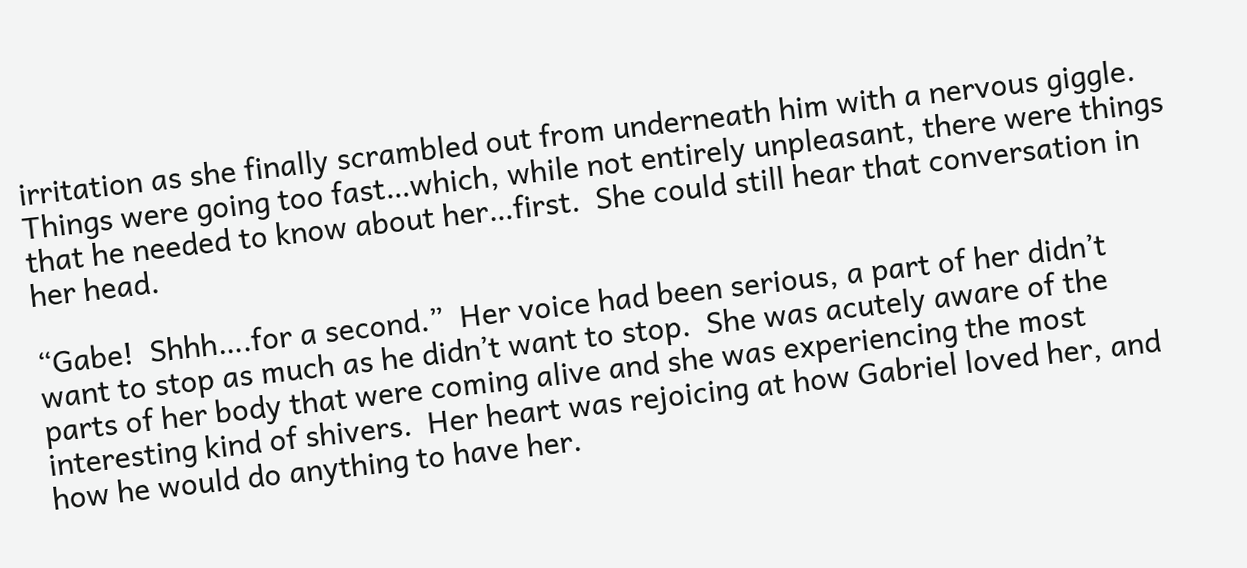irritation as she finally scrambled out from underneath him with a nervous giggle.  Things were going too fast…which, while not entirely unpleasant, there were things that he needed to know about her…first.  She could still hear that conversation in her head.

“Gabe!  Shhh….for a second.”  Her voice had been serious, a part of her didn’t want to stop as much as he didn’t want to stop.  She was acutely aware of the parts of her body that were coming alive and she was experiencing the most interesting kind of shivers.  Her heart was rejoicing at how Gabriel loved her, and how he would do anything to have her.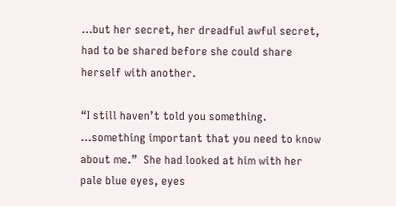…but her secret, her dreadful awful secret, had to be shared before she could share herself with another.

“I still haven’t told you something.  …something important that you need to know about me.”  She had looked at him with her pale blue eyes, eyes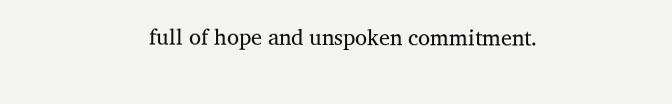full of hope and unspoken commitment.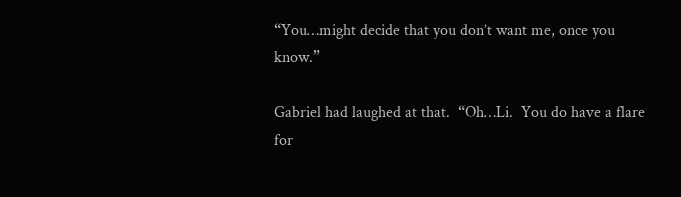“You…might decide that you don’t want me, once you know.”

Gabriel had laughed at that.  “Oh…Li.  You do have a flare for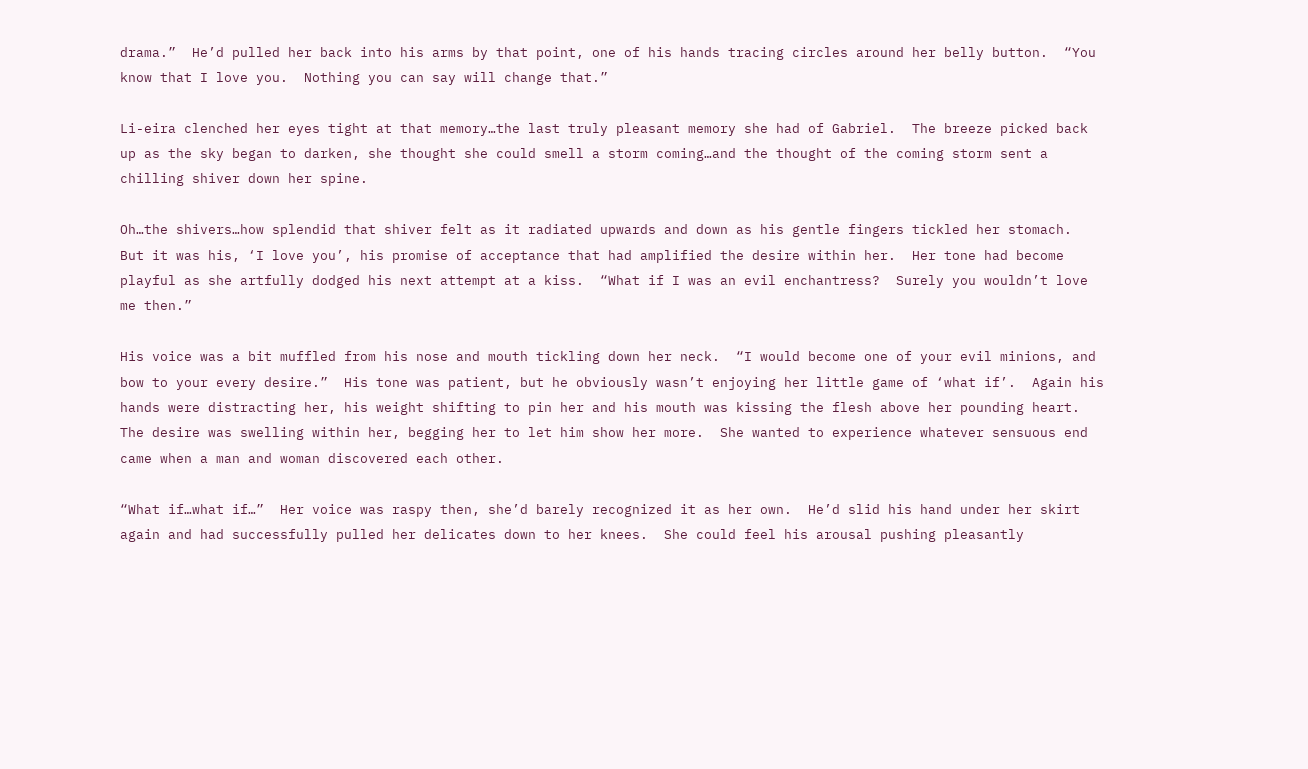drama.”  He’d pulled her back into his arms by that point, one of his hands tracing circles around her belly button.  “You know that I love you.  Nothing you can say will change that.”

Li-eira clenched her eyes tight at that memory…the last truly pleasant memory she had of Gabriel.  The breeze picked back up as the sky began to darken, she thought she could smell a storm coming…and the thought of the coming storm sent a chilling shiver down her spine.

Oh…the shivers…how splendid that shiver felt as it radiated upwards and down as his gentle fingers tickled her stomach.  But it was his, ‘I love you’, his promise of acceptance that had amplified the desire within her.  Her tone had become playful as she artfully dodged his next attempt at a kiss.  “What if I was an evil enchantress?  Surely you wouldn’t love me then.”

His voice was a bit muffled from his nose and mouth tickling down her neck.  “I would become one of your evil minions, and bow to your every desire.”  His tone was patient, but he obviously wasn’t enjoying her little game of ‘what if’.  Again his hands were distracting her, his weight shifting to pin her and his mouth was kissing the flesh above her pounding heart.  The desire was swelling within her, begging her to let him show her more.  She wanted to experience whatever sensuous end came when a man and woman discovered each other.

“What if…what if…”  Her voice was raspy then, she’d barely recognized it as her own.  He’d slid his hand under her skirt again and had successfully pulled her delicates down to her knees.  She could feel his arousal pushing pleasantly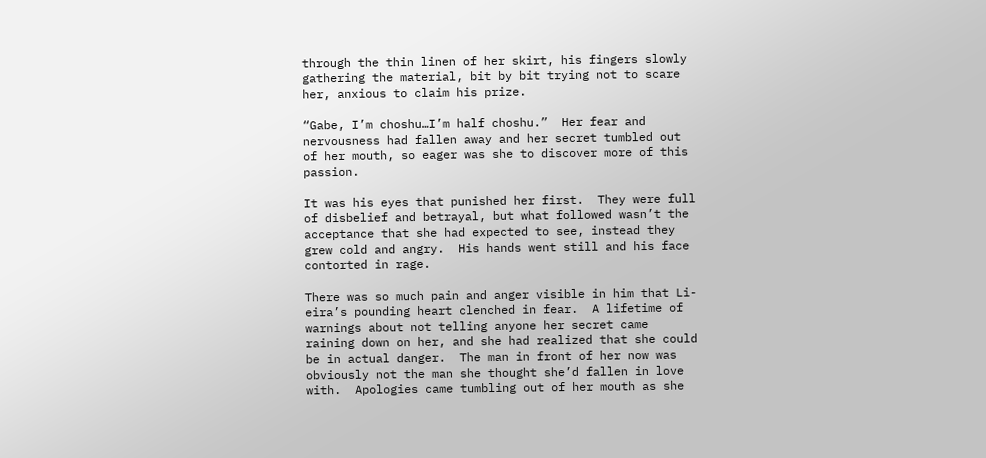through the thin linen of her skirt, his fingers slowly gathering the material, bit by bit trying not to scare her, anxious to claim his prize.

“Gabe, I’m choshu…I’m half choshu.”  Her fear and nervousness had fallen away and her secret tumbled out of her mouth, so eager was she to discover more of this passion.

It was his eyes that punished her first.  They were full of disbelief and betrayal, but what followed wasn’t the acceptance that she had expected to see, instead they grew cold and angry.  His hands went still and his face contorted in rage.

There was so much pain and anger visible in him that Li-eira’s pounding heart clenched in fear.  A lifetime of warnings about not telling anyone her secret came raining down on her, and she had realized that she could be in actual danger.  The man in front of her now was obviously not the man she thought she’d fallen in love with.  Apologies came tumbling out of her mouth as she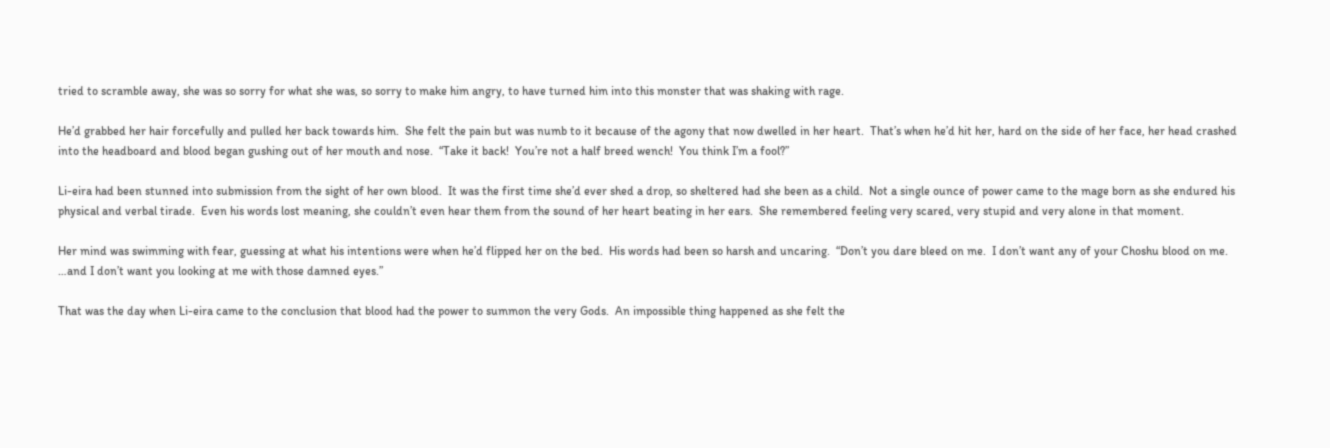tried to scramble away, she was so sorry for what she was, so sorry to make him angry, to have turned him into this monster that was shaking with rage.

He’d grabbed her hair forcefully and pulled her back towards him.  She felt the pain but was numb to it because of the agony that now dwelled in her heart.  That’s when he’d hit her, hard on the side of her face, her head crashed into the headboard and blood began gushing out of her mouth and nose.  “Take it back!  You’re not a half breed wench!  You think I’m a fool?”

Li-eira had been stunned into submission from the sight of her own blood.  It was the first time she’d ever shed a drop, so sheltered had she been as a child.  Not a single ounce of power came to the mage born as she endured his physical and verbal tirade.  Even his words lost meaning, she couldn’t even hear them from the sound of her heart beating in her ears.  She remembered feeling very scared, very stupid and very alone in that moment.

Her mind was swimming with fear, guessing at what his intentions were when he’d flipped her on the bed.  His words had been so harsh and uncaring.  “Don’t you dare bleed on me.  I don’t want any of your Choshu blood on me.  …and I don’t want you looking at me with those damned eyes.”

That was the day when Li-eira came to the conclusion that blood had the power to summon the very Gods.  An impossible thing happened as she felt the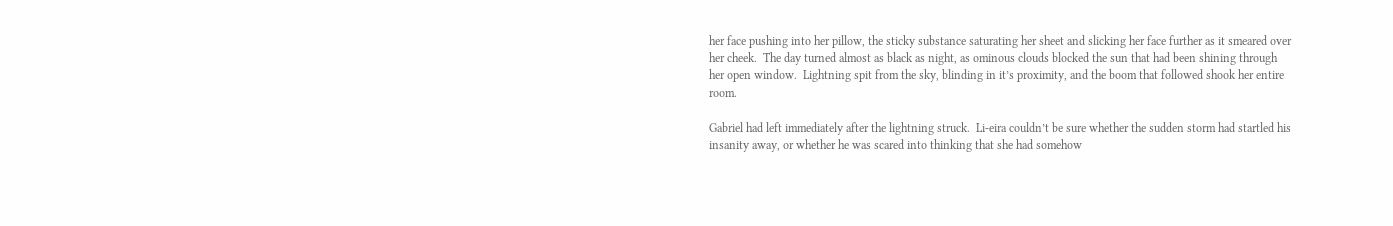her face pushing into her pillow, the sticky substance saturating her sheet and slicking her face further as it smeared over her cheek.  The day turned almost as black as night, as ominous clouds blocked the sun that had been shining through her open window.  Lightning spit from the sky, blinding in it’s proximity, and the boom that followed shook her entire room.

Gabriel had left immediately after the lightning struck.  Li-eira couldn’t be sure whether the sudden storm had startled his insanity away, or whether he was scared into thinking that she had somehow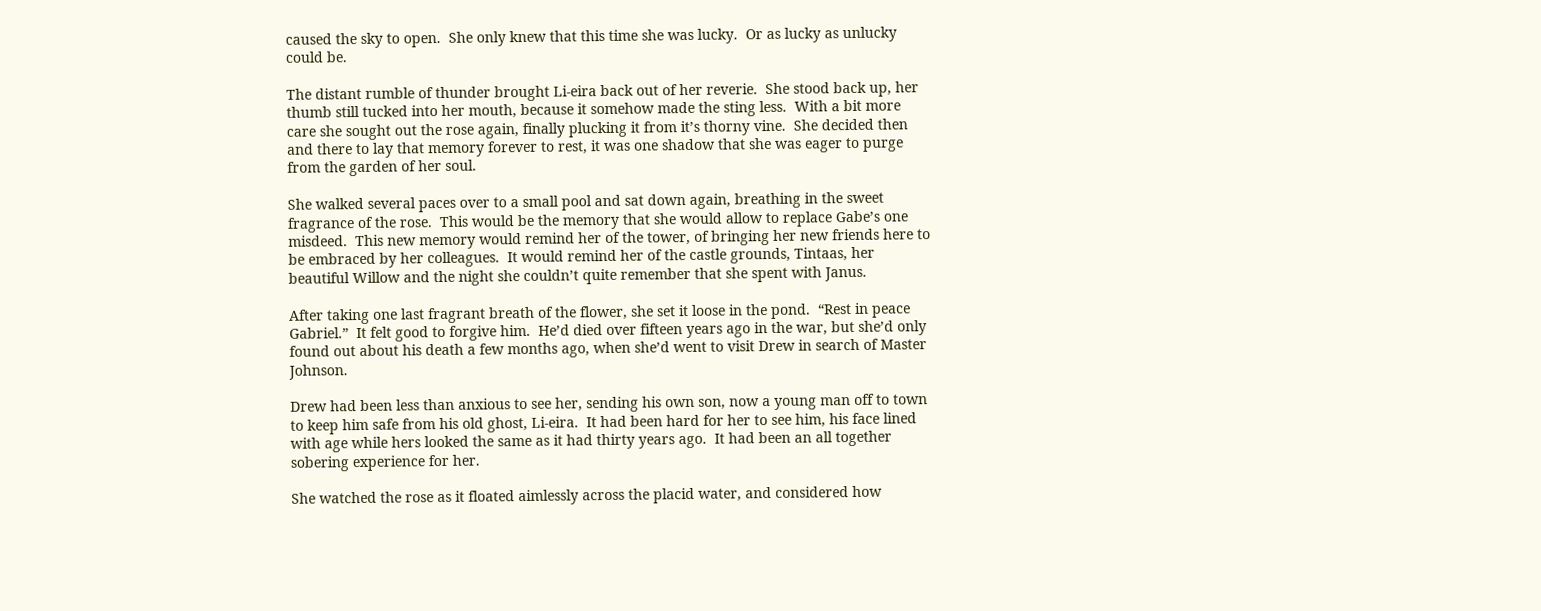caused the sky to open.  She only knew that this time she was lucky.  Or as lucky as unlucky could be.

The distant rumble of thunder brought Li-eira back out of her reverie.  She stood back up, her thumb still tucked into her mouth, because it somehow made the sting less.  With a bit more care she sought out the rose again, finally plucking it from it’s thorny vine.  She decided then and there to lay that memory forever to rest, it was one shadow that she was eager to purge from the garden of her soul.

She walked several paces over to a small pool and sat down again, breathing in the sweet fragrance of the rose.  This would be the memory that she would allow to replace Gabe’s one misdeed.  This new memory would remind her of the tower, of bringing her new friends here to be embraced by her colleagues.  It would remind her of the castle grounds, Tintaas, her beautiful Willow and the night she couldn’t quite remember that she spent with Janus.

After taking one last fragrant breath of the flower, she set it loose in the pond.  “Rest in peace Gabriel.”  It felt good to forgive him.  He’d died over fifteen years ago in the war, but she’d only found out about his death a few months ago, when she’d went to visit Drew in search of Master Johnson.

Drew had been less than anxious to see her, sending his own son, now a young man off to town to keep him safe from his old ghost, Li-eira.  It had been hard for her to see him, his face lined with age while hers looked the same as it had thirty years ago.  It had been an all together sobering experience for her.

She watched the rose as it floated aimlessly across the placid water, and considered how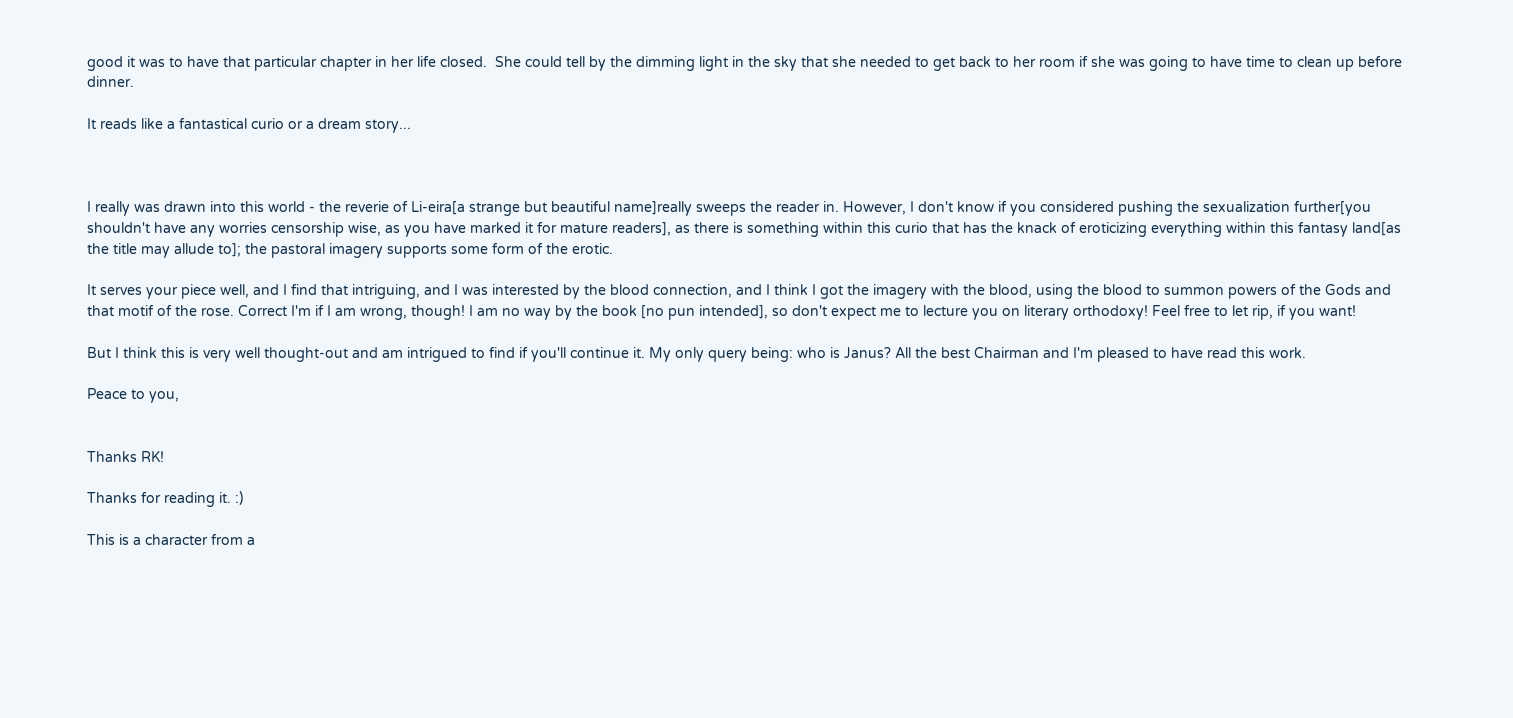good it was to have that particular chapter in her life closed.  She could tell by the dimming light in the sky that she needed to get back to her room if she was going to have time to clean up before dinner.

It reads like a fantastical curio or a dream story...



I really was drawn into this world - the reverie of Li-eira[a strange but beautiful name]really sweeps the reader in. However, I don't know if you considered pushing the sexualization further[you shouldn't have any worries censorship wise, as you have marked it for mature readers], as there is something within this curio that has the knack of eroticizing everything within this fantasy land[as the title may allude to]; the pastoral imagery supports some form of the erotic.

It serves your piece well, and I find that intriguing, and I was interested by the blood connection, and I think I got the imagery with the blood, using the blood to summon powers of the Gods and that motif of the rose. Correct I'm if I am wrong, though! I am no way by the book [no pun intended], so don't expect me to lecture you on literary orthodoxy! Feel free to let rip, if you want!

But I think this is very well thought-out and am intrigued to find if you'll continue it. My only query being: who is Janus? All the best Chairman and I'm pleased to have read this work.

Peace to you,


Thanks RK!

Thanks for reading it. :)

This is a character from a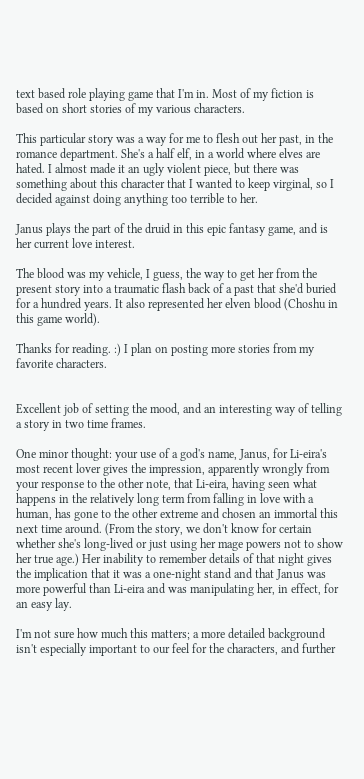text based role playing game that I'm in. Most of my fiction is based on short stories of my various characters.

This particular story was a way for me to flesh out her past, in the romance department. She's a half elf, in a world where elves are hated. I almost made it an ugly violent piece, but there was something about this character that I wanted to keep virginal, so I decided against doing anything too terrible to her.

Janus plays the part of the druid in this epic fantasy game, and is her current love interest.

The blood was my vehicle, I guess, the way to get her from the present story into a traumatic flash back of a past that she'd buried for a hundred years. It also represented her elven blood (Choshu in this game world).

Thanks for reading. :) I plan on posting more stories from my favorite characters.


Excellent job of setting the mood, and an interesting way of telling a story in two time frames.

One minor thought: your use of a god's name, Janus, for Li-eira's most recent lover gives the impression, apparently wrongly from your response to the other note, that Li-eira, having seen what happens in the relatively long term from falling in love with a human, has gone to the other extreme and chosen an immortal this next time around. (From the story, we don't know for certain whether she's long-lived or just using her mage powers not to show her true age.) Her inability to remember details of that night gives the implication that it was a one-night stand and that Janus was more powerful than Li-eira and was manipulating her, in effect, for an easy lay.

I'm not sure how much this matters; a more detailed background isn't especially important to our feel for the characters, and further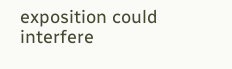exposition could interfere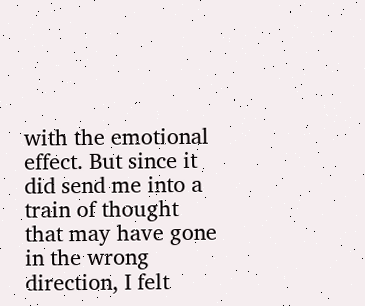with the emotional effect. But since it did send me into a train of thought that may have gone in the wrong direction, I felt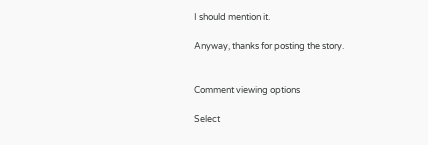I should mention it.

Anyway, thanks for posting the story.


Comment viewing options

Select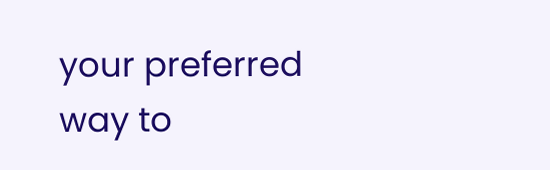your preferred way to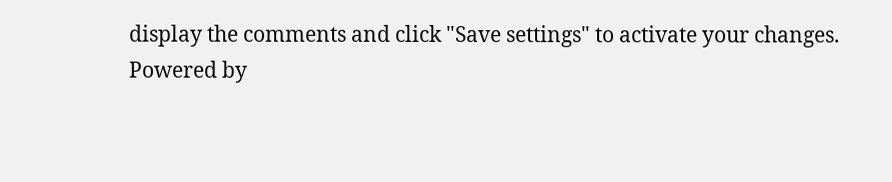display the comments and click "Save settings" to activate your changes.
Powered by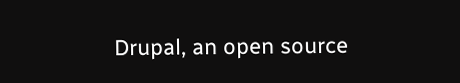Drupal, an open source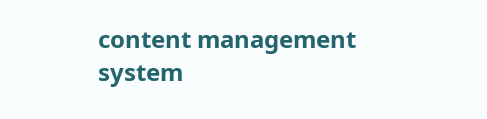content management system